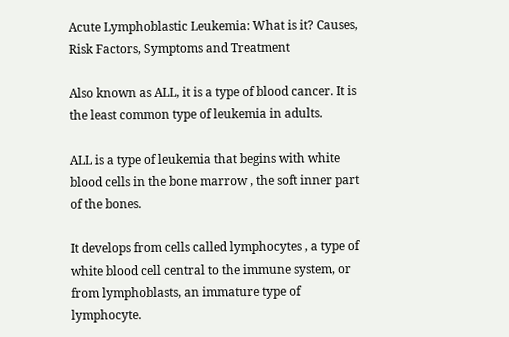Acute Lymphoblastic Leukemia: What is it? Causes, Risk Factors, Symptoms and Treatment

Also known as ALL, it is a type of blood cancer. It is the least common type of leukemia in adults.

ALL is a type of leukemia that begins with white blood cells in the bone marrow , the soft inner part of the bones.

It develops from cells called lymphocytes , a type of white blood cell central to the immune system, or from lymphoblasts, an immature type of lymphocyte.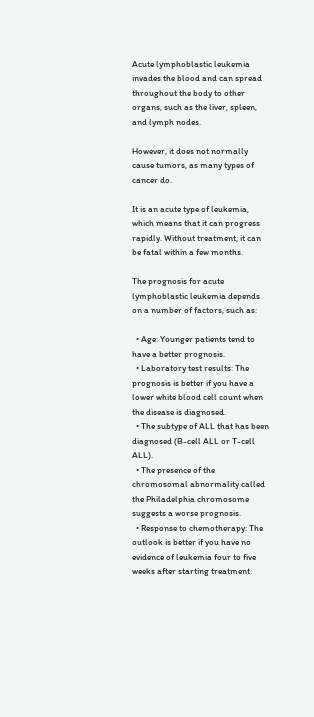Acute lymphoblastic leukemia invades the blood and can spread throughout the body to other organs, such as the liver, spleen, and lymph nodes.

However, it does not normally cause tumors, as many types of cancer do.

It is an acute type of leukemia, which means that it can progress rapidly. Without treatment, it can be fatal within a few months.

The prognosis for acute lymphoblastic leukemia depends on a number of factors, such as:

  • Age: Younger patients tend to have a better prognosis.
  • Laboratory test results: The prognosis is better if you have a lower white blood cell count when the disease is diagnosed.
  • The subtype of ALL that has been diagnosed (B-cell ALL or T-cell ALL).
  • The presence of the chromosomal abnormality called the Philadelphia chromosome suggests a worse prognosis.
  • Response to chemotherapy: The outlook is better if you have no evidence of leukemia four to five weeks after starting treatment.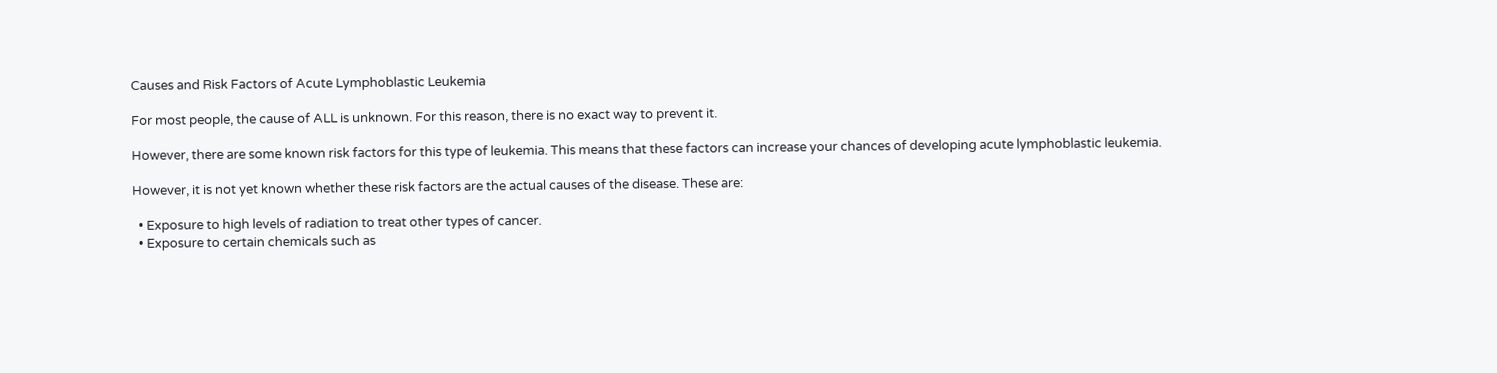Causes and Risk Factors of Acute Lymphoblastic Leukemia

For most people, the cause of ALL is unknown. For this reason, there is no exact way to prevent it.

However, there are some known risk factors for this type of leukemia. This means that these factors can increase your chances of developing acute lymphoblastic leukemia.

However, it is not yet known whether these risk factors are the actual causes of the disease. These are:

  • Exposure to high levels of radiation to treat other types of cancer.
  • Exposure to certain chemicals such as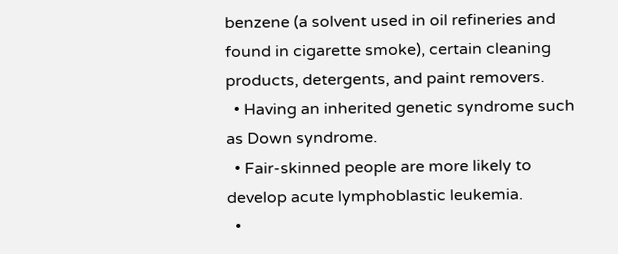benzene (a solvent used in oil refineries and found in cigarette smoke), certain cleaning products, detergents, and paint removers.
  • Having an inherited genetic syndrome such as Down syndrome.
  • Fair-skinned people are more likely to develop acute lymphoblastic leukemia.
  •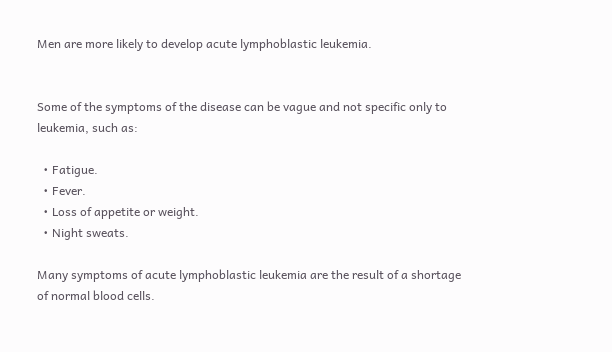Men are more likely to develop acute lymphoblastic leukemia.


Some of the symptoms of the disease can be vague and not specific only to leukemia, such as:

  • Fatigue.
  • Fever.
  • Loss of appetite or weight.
  • Night sweats.

Many symptoms of acute lymphoblastic leukemia are the result of a shortage of normal blood cells.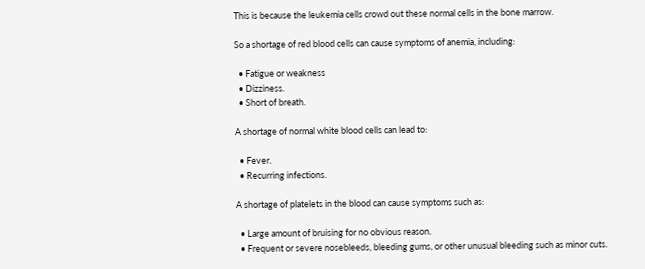This is because the leukemia cells crowd out these normal cells in the bone marrow.

So a shortage of red blood cells can cause symptoms of anemia, including:

  • Fatigue or weakness
  • Dizziness.
  • Short of breath.

A shortage of normal white blood cells can lead to:

  • Fever.
  • Recurring infections.

A shortage of platelets in the blood can cause symptoms such as:

  • Large amount of bruising for no obvious reason.
  • Frequent or severe nosebleeds, bleeding gums, or other unusual bleeding such as minor cuts.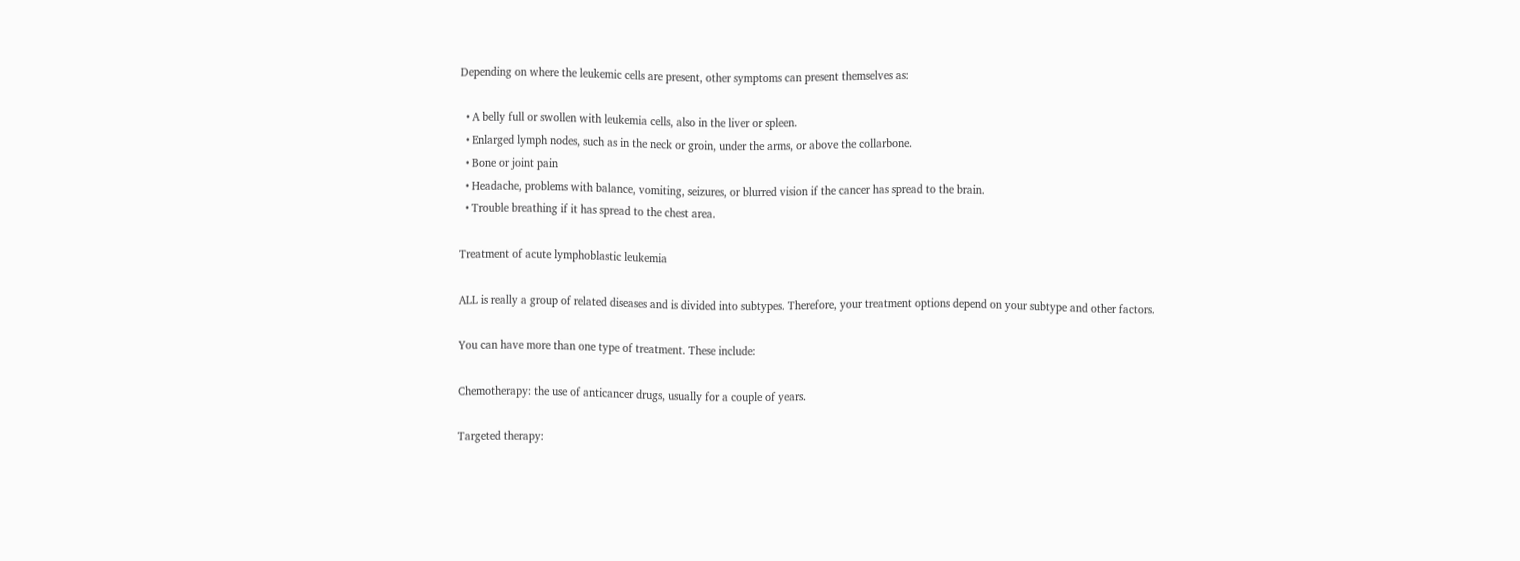Depending on where the leukemic cells are present, other symptoms can present themselves as:

  • A belly full or swollen with leukemia cells, also in the liver or spleen.
  • Enlarged lymph nodes, such as in the neck or groin, under the arms, or above the collarbone.
  • Bone or joint pain
  • Headache, problems with balance, vomiting, seizures, or blurred vision if the cancer has spread to the brain.
  • Trouble breathing if it has spread to the chest area.

Treatment of acute lymphoblastic leukemia

ALL is really a group of related diseases and is divided into subtypes. Therefore, your treatment options depend on your subtype and other factors.

You can have more than one type of treatment. These include:

Chemotherapy: the use of anticancer drugs, usually for a couple of years.

Targeted therapy: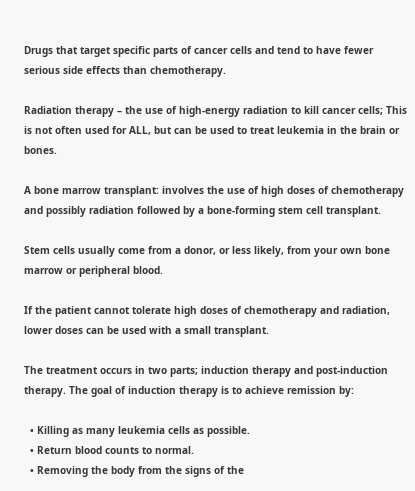Drugs that target specific parts of cancer cells and tend to have fewer serious side effects than chemotherapy.

Radiation therapy – the use of high-energy radiation to kill cancer cells; This is not often used for ALL, but can be used to treat leukemia in the brain or bones.

A bone marrow transplant: involves the use of high doses of chemotherapy and possibly radiation followed by a bone-forming stem cell transplant.

Stem cells usually come from a donor, or less likely, from your own bone marrow or peripheral blood.

If the patient cannot tolerate high doses of chemotherapy and radiation, lower doses can be used with a small transplant.

The treatment occurs in two parts; induction therapy and post-induction therapy. The goal of induction therapy is to achieve remission by:

  • Killing as many leukemia cells as possible.
  • Return blood counts to normal.
  • Removing the body from the signs of the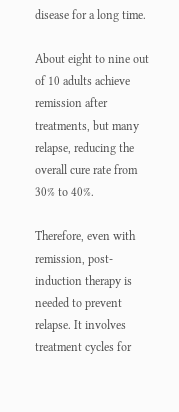disease for a long time.

About eight to nine out of 10 adults achieve remission after treatments, but many relapse, reducing the overall cure rate from 30% to 40%.

Therefore, even with remission, post-induction therapy is needed to prevent relapse. It involves treatment cycles for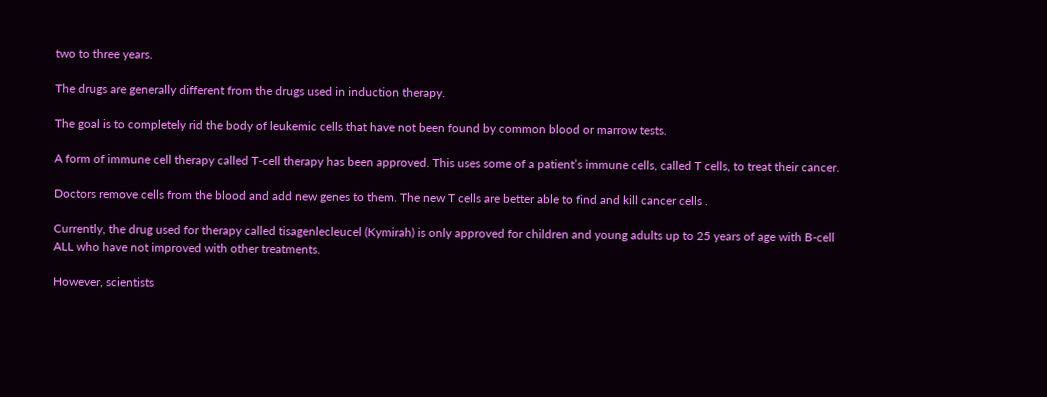two to three years.

The drugs are generally different from the drugs used in induction therapy.

The goal is to completely rid the body of leukemic cells that have not been found by common blood or marrow tests.

A form of immune cell therapy called T-cell therapy has been approved. This uses some of a patient’s immune cells, called T cells, to treat their cancer.

Doctors remove cells from the blood and add new genes to them. The new T cells are better able to find and kill cancer cells .

Currently, the drug used for therapy called tisagenlecleucel (Kymirah) is only approved for children and young adults up to 25 years of age with B-cell ALL who have not improved with other treatments.

However, scientists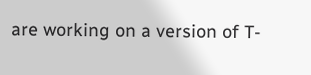are working on a version of T-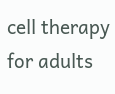cell therapy for adults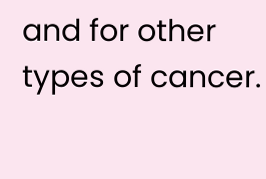and for other types of cancer.